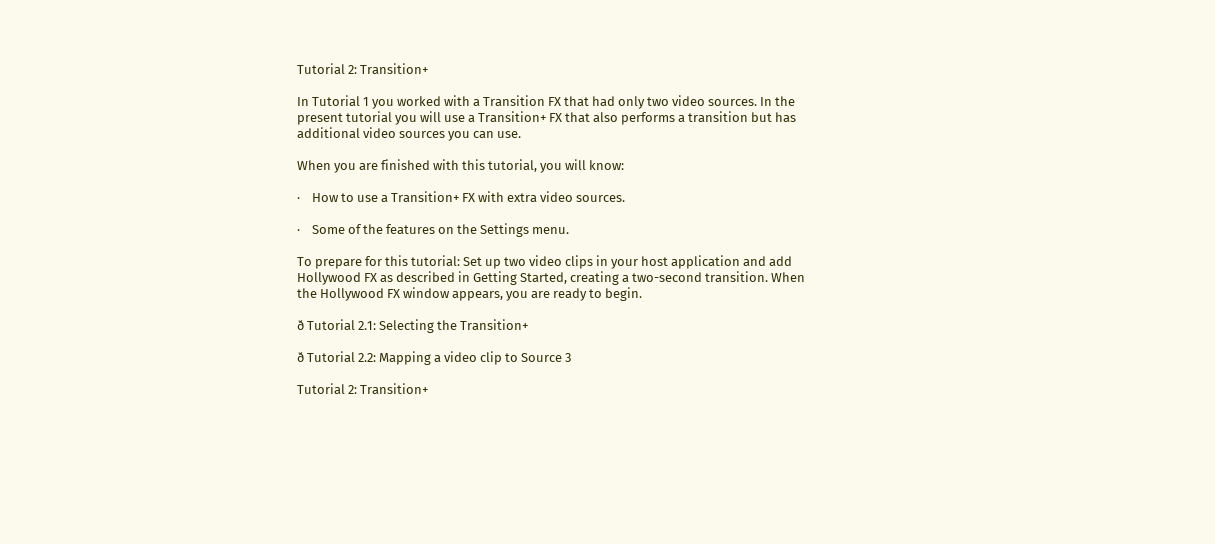Tutorial 2: Transition+

In Tutorial 1 you worked with a Transition FX that had only two video sources. In the present tutorial you will use a Transition+ FX that also performs a transition but has additional video sources you can use.

When you are finished with this tutorial, you will know:

·    How to use a Transition+ FX with extra video sources.

·    Some of the features on the Settings menu.

To prepare for this tutorial: Set up two video clips in your host application and add Hollywood FX as described in Getting Started, creating a two-second transition. When the Hollywood FX window appears, you are ready to begin.

ð Tutorial 2.1: Selecting the Transition+

ð Tutorial 2.2: Mapping a video clip to Source 3

Tutorial 2: Transition+